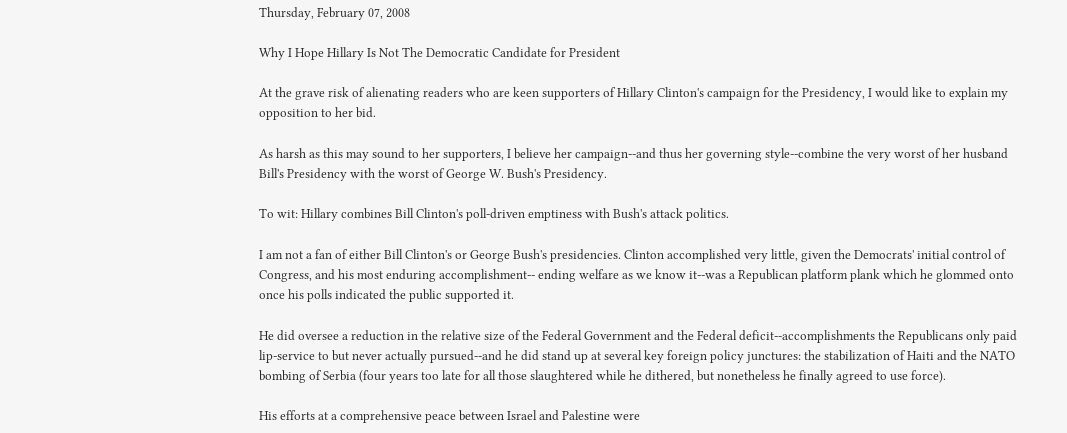Thursday, February 07, 2008

Why I Hope Hillary Is Not The Democratic Candidate for President

At the grave risk of alienating readers who are keen supporters of Hillary Clinton's campaign for the Presidency, I would like to explain my opposition to her bid.

As harsh as this may sound to her supporters, I believe her campaign--and thus her governing style--combine the very worst of her husband Bill's Presidency with the worst of George W. Bush's Presidency.

To wit: Hillary combines Bill Clinton's poll-driven emptiness with Bush's attack politics.

I am not a fan of either Bill Clinton's or George Bush's presidencies. Clinton accomplished very little, given the Democrats' initial control of Congress, and his most enduring accomplishment-- ending welfare as we know it--was a Republican platform plank which he glommed onto once his polls indicated the public supported it.

He did oversee a reduction in the relative size of the Federal Government and the Federal deficit--accomplishments the Republicans only paid lip-service to but never actually pursued--and he did stand up at several key foreign policy junctures: the stabilization of Haiti and the NATO bombing of Serbia (four years too late for all those slaughtered while he dithered, but nonetheless he finally agreed to use force).

His efforts at a comprehensive peace between Israel and Palestine were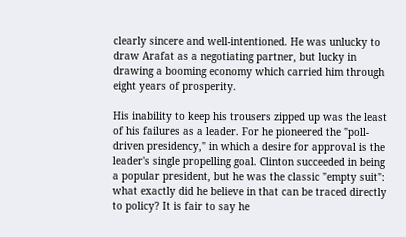clearly sincere and well-intentioned. He was unlucky to draw Arafat as a negotiating partner, but lucky in drawing a booming economy which carried him through eight years of prosperity.

His inability to keep his trousers zipped up was the least of his failures as a leader. For he pioneered the "poll-driven presidency," in which a desire for approval is the leader's single propelling goal. Clinton succeeded in being a popular president, but he was the classic "empty suit": what exactly did he believe in that can be traced directly to policy? It is fair to say he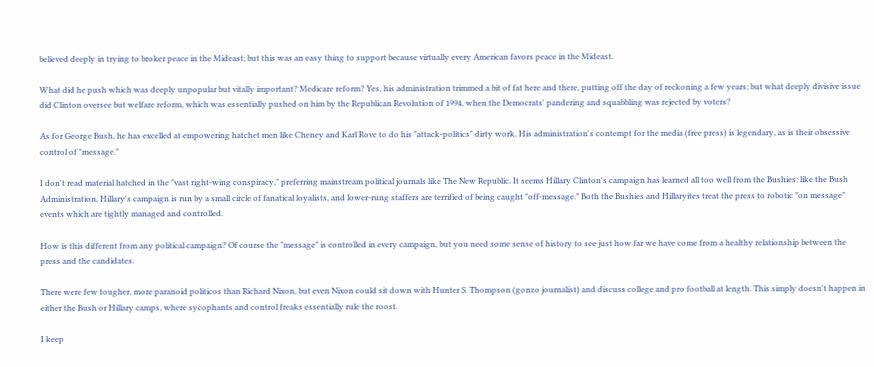believed deeply in trying to broker peace in the Mideast; but this was an easy thing to support because virtually every American favors peace in the Mideast.

What did he push which was deeply unpopular but vitally important? Medicare reform? Yes, his administration trimmed a bit of fat here and there, putting off the day of reckoning a few years; but what deeply divisive issue did Clinton oversee but welfare reform, which was essentially pushed on him by the Republican Revolution of 1994, when the Democrats' pandering and squabbling was rejected by voters?

As for George Bush, he has excelled at empowering hatchet men like Cheney and Karl Rove to do his "attack-politics" dirty work. His administration's contempt for the media (free press) is legendary, as is their obsessive control of "message."

I don't read material hatched in the "vast right-wing conspiracy," preferring mainstream political journals like The New Republic. It seems Hillary Clinton's campaign has learned all too well from the Bushies: like the Bush Administration, Hillary's campaign is run by a small circle of fanatical loyalists, and lower-rung staffers are terrified of being caught "off-message." Both the Bushies and Hillaryites treat the press to robotic "on message" events which are tightly managed and controlled.

How is this different from any political campaign? Of course the "message" is controlled in every campaign, but you need some sense of history to see just how far we have come from a healthy relationship between the press and the candidates.

There were few tougher, more paranoid politicos than Richard Nixon, but even Nixon could sit down with Hunter S. Thompson (gonzo journalist) and discuss college and pro football at length. This simply doesn't happen in either the Bush or Hillary camps, where sycophants and control freaks essentially rule the roost.

I keep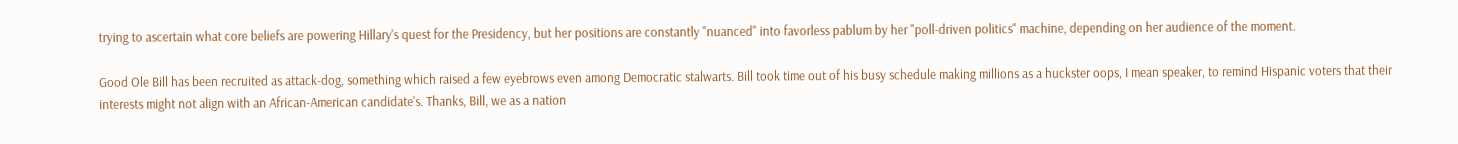trying to ascertain what core beliefs are powering Hillary's quest for the Presidency, but her positions are constantly "nuanced" into favorless pablum by her "poll-driven politics" machine, depending on her audience of the moment.

Good Ole Bill has been recruited as attack-dog, something which raised a few eyebrows even among Democratic stalwarts. Bill took time out of his busy schedule making millions as a huckster oops, I mean speaker, to remind Hispanic voters that their interests might not align with an African-American candidate's. Thanks, Bill, we as a nation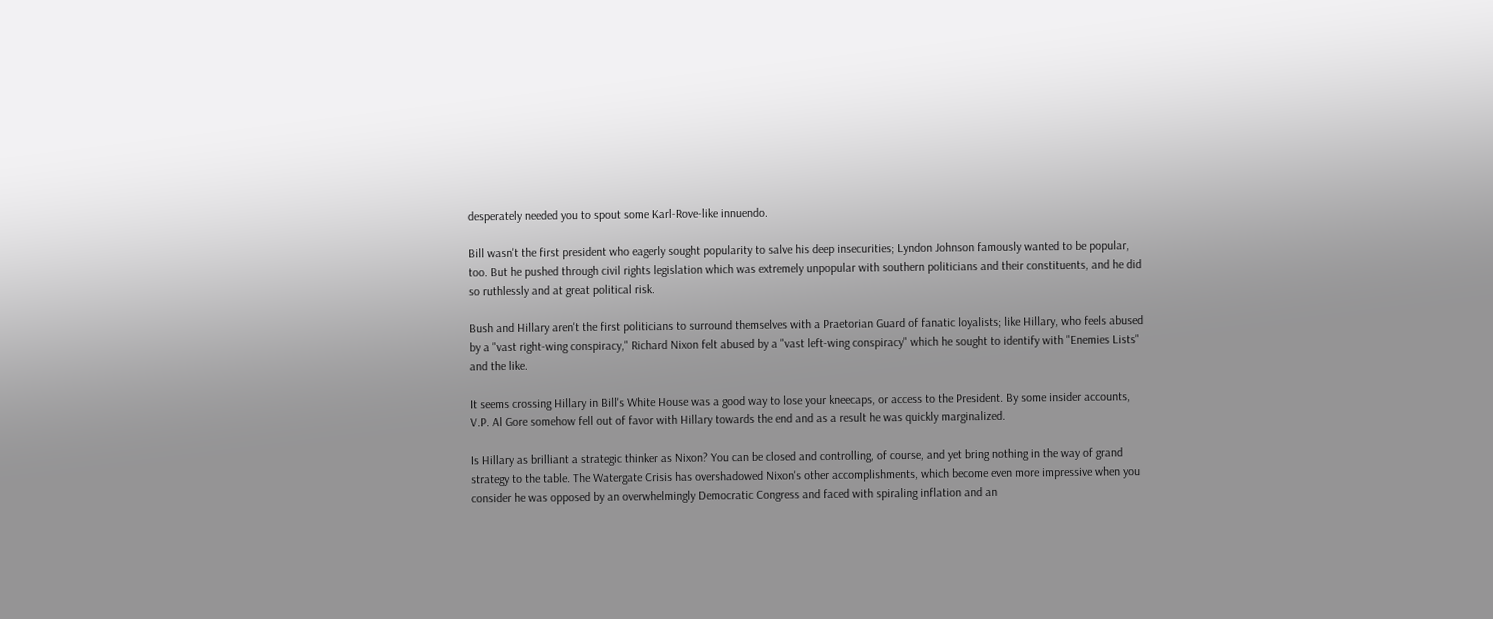desperately needed you to spout some Karl-Rove-like innuendo.

Bill wasn't the first president who eagerly sought popularity to salve his deep insecurities; Lyndon Johnson famously wanted to be popular, too. But he pushed through civil rights legislation which was extremely unpopular with southern politicians and their constituents, and he did so ruthlessly and at great political risk.

Bush and Hillary aren't the first politicians to surround themselves with a Praetorian Guard of fanatic loyalists; like Hillary, who feels abused by a "vast right-wing conspiracy," Richard Nixon felt abused by a "vast left-wing conspiracy" which he sought to identify with "Enemies Lists" and the like.

It seems crossing Hillary in Bill's White House was a good way to lose your kneecaps, or access to the President. By some insider accounts, V.P. Al Gore somehow fell out of favor with Hillary towards the end and as a result he was quickly marginalized.

Is Hillary as brilliant a strategic thinker as Nixon? You can be closed and controlling, of course, and yet bring nothing in the way of grand strategy to the table. The Watergate Crisis has overshadowed Nixon's other accomplishments, which become even more impressive when you consider he was opposed by an overwhelmingly Democratic Congress and faced with spiraling inflation and an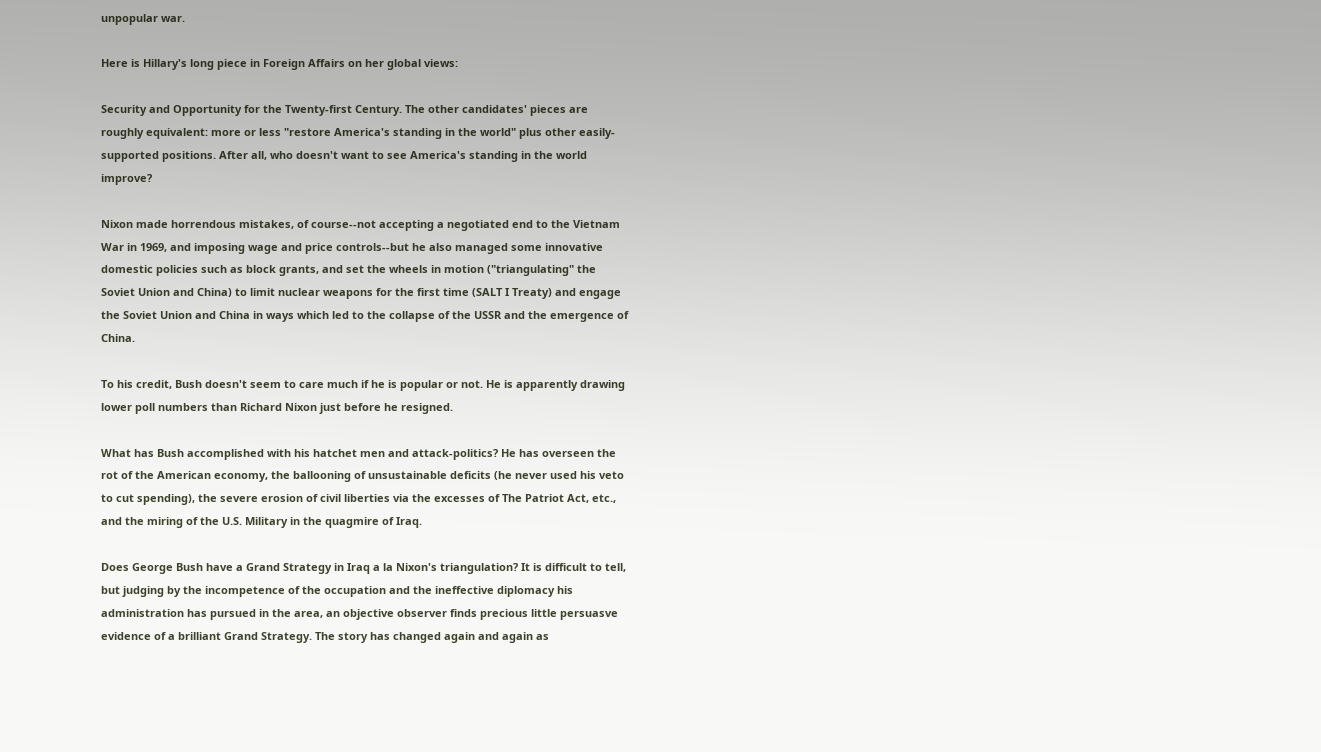unpopular war.

Here is Hillary's long piece in Foreign Affairs on her global views:

Security and Opportunity for the Twenty-first Century. The other candidates' pieces are roughly equivalent: more or less "restore America's standing in the world" plus other easily-supported positions. After all, who doesn't want to see America's standing in the world improve?

Nixon made horrendous mistakes, of course--not accepting a negotiated end to the Vietnam War in 1969, and imposing wage and price controls--but he also managed some innovative domestic policies such as block grants, and set the wheels in motion ("triangulating" the Soviet Union and China) to limit nuclear weapons for the first time (SALT I Treaty) and engage the Soviet Union and China in ways which led to the collapse of the USSR and the emergence of China.

To his credit, Bush doesn't seem to care much if he is popular or not. He is apparently drawing lower poll numbers than Richard Nixon just before he resigned.

What has Bush accomplished with his hatchet men and attack-politics? He has overseen the rot of the American economy, the ballooning of unsustainable deficits (he never used his veto to cut spending), the severe erosion of civil liberties via the excesses of The Patriot Act, etc., and the miring of the U.S. Military in the quagmire of Iraq.

Does George Bush have a Grand Strategy in Iraq a la Nixon's triangulation? It is difficult to tell, but judging by the incompetence of the occupation and the ineffective diplomacy his administration has pursued in the area, an objective observer finds precious little persuasve evidence of a brilliant Grand Strategy. The story has changed again and again as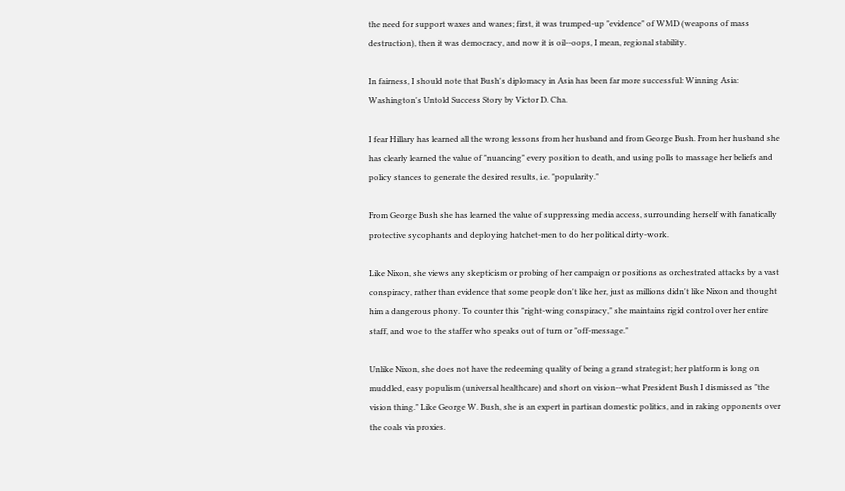the need for support waxes and wanes; first, it was trumped-up "evidence" of WMD (weapons of mass destruction), then it was democracy, and now it is oil--oops, I mean, regional stability.

In fairness, I should note that Bush's diplomacy in Asia has been far more successful: Winning Asia: Washington's Untold Success Story by Victor D. Cha.

I fear Hillary has learned all the wrong lessons from her husband and from George Bush. From her husband she has clearly learned the value of "nuancing" every position to death, and using polls to massage her beliefs and policy stances to generate the desired results, i.e. "popularity."

From George Bush she has learned the value of suppressing media access, surrounding herself with fanatically protective sycophants and deploying hatchet-men to do her political dirty-work.

Like Nixon, she views any skepticism or probing of her campaign or positions as orchestrated attacks by a vast conspiracy, rather than evidence that some people don't like her, just as millions didn't like Nixon and thought him a dangerous phony. To counter this "right-wing conspiracy," she maintains rigid control over her entire staff, and woe to the staffer who speaks out of turn or "off-message."

Unlike Nixon, she does not have the redeeming quality of being a grand strategist; her platform is long on muddled, easy populism (universal healthcare) and short on vision--what President Bush I dismissed as "the vision thing." Like George W. Bush, she is an expert in partisan domestic politics, and in raking opponents over the coals via proxies.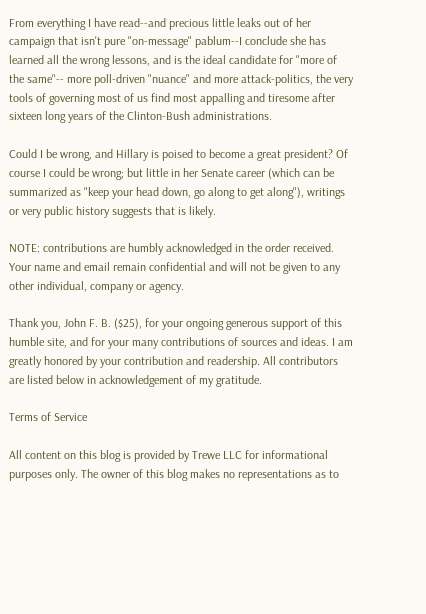From everything I have read--and precious little leaks out of her campaign that isn't pure "on-message" pablum--I conclude she has learned all the wrong lessons, and is the ideal candidate for "more of the same"-- more poll-driven "nuance" and more attack-politics, the very tools of governing most of us find most appalling and tiresome after sixteen long years of the Clinton-Bush administrations.

Could I be wrong, and Hillary is poised to become a great president? Of course I could be wrong; but little in her Senate career (which can be summarized as "keep your head down, go along to get along"), writings or very public history suggests that is likely.

NOTE: contributions are humbly acknowledged in the order received. Your name and email remain confidential and will not be given to any other individual, company or agency.

Thank you, John F. B. ($25), for your ongoing generous support of this humble site, and for your many contributions of sources and ideas. I am greatly honored by your contribution and readership. All contributors are listed below in acknowledgement of my gratitude.

Terms of Service

All content on this blog is provided by Trewe LLC for informational purposes only. The owner of this blog makes no representations as to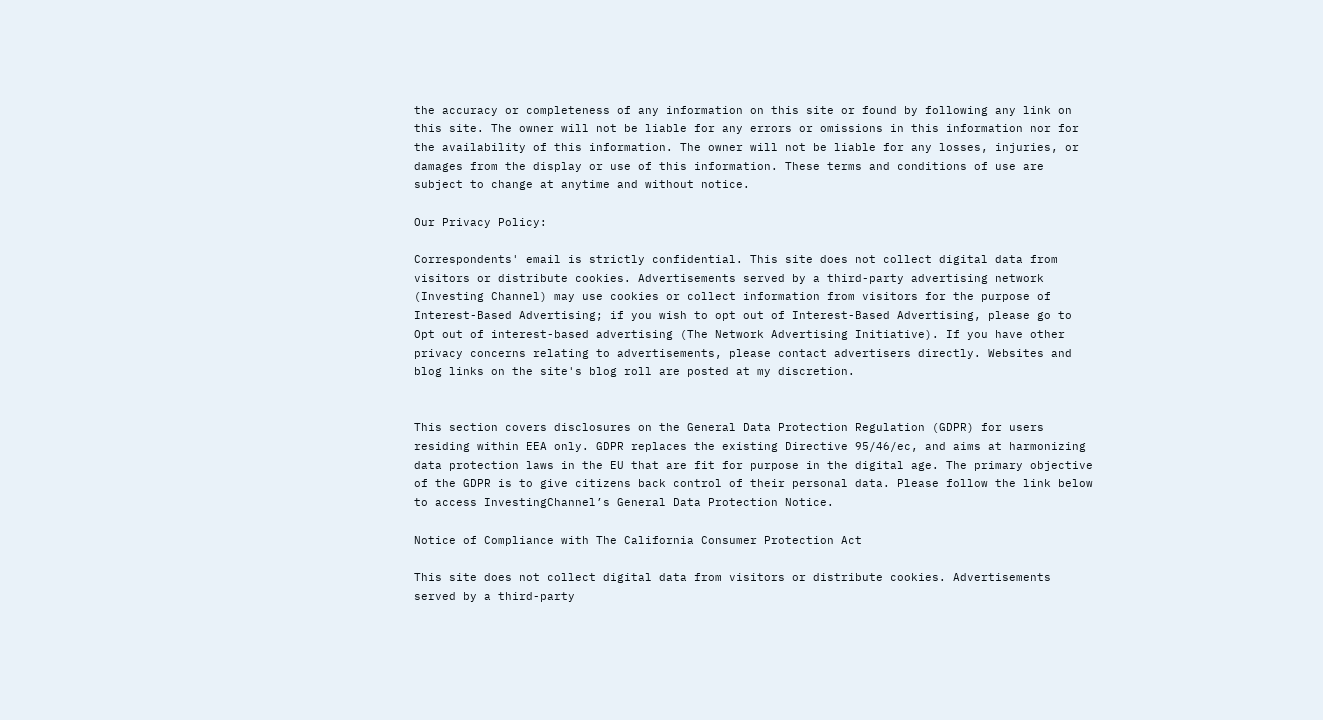the accuracy or completeness of any information on this site or found by following any link on this site. The owner will not be liable for any errors or omissions in this information nor for the availability of this information. The owner will not be liable for any losses, injuries, or damages from the display or use of this information. These terms and conditions of use are subject to change at anytime and without notice.

Our Privacy Policy:

Correspondents' email is strictly confidential. This site does not collect digital data from visitors or distribute cookies. Advertisements served by a third-party advertising network (Investing Channel) may use cookies or collect information from visitors for the purpose of Interest-Based Advertising; if you wish to opt out of Interest-Based Advertising, please go to Opt out of interest-based advertising (The Network Advertising Initiative). If you have other privacy concerns relating to advertisements, please contact advertisers directly. Websites and blog links on the site's blog roll are posted at my discretion.


This section covers disclosures on the General Data Protection Regulation (GDPR) for users residing within EEA only. GDPR replaces the existing Directive 95/46/ec, and aims at harmonizing data protection laws in the EU that are fit for purpose in the digital age. The primary objective of the GDPR is to give citizens back control of their personal data. Please follow the link below to access InvestingChannel’s General Data Protection Notice.

Notice of Compliance with The California Consumer Protection Act

This site does not collect digital data from visitors or distribute cookies. Advertisements served by a third-party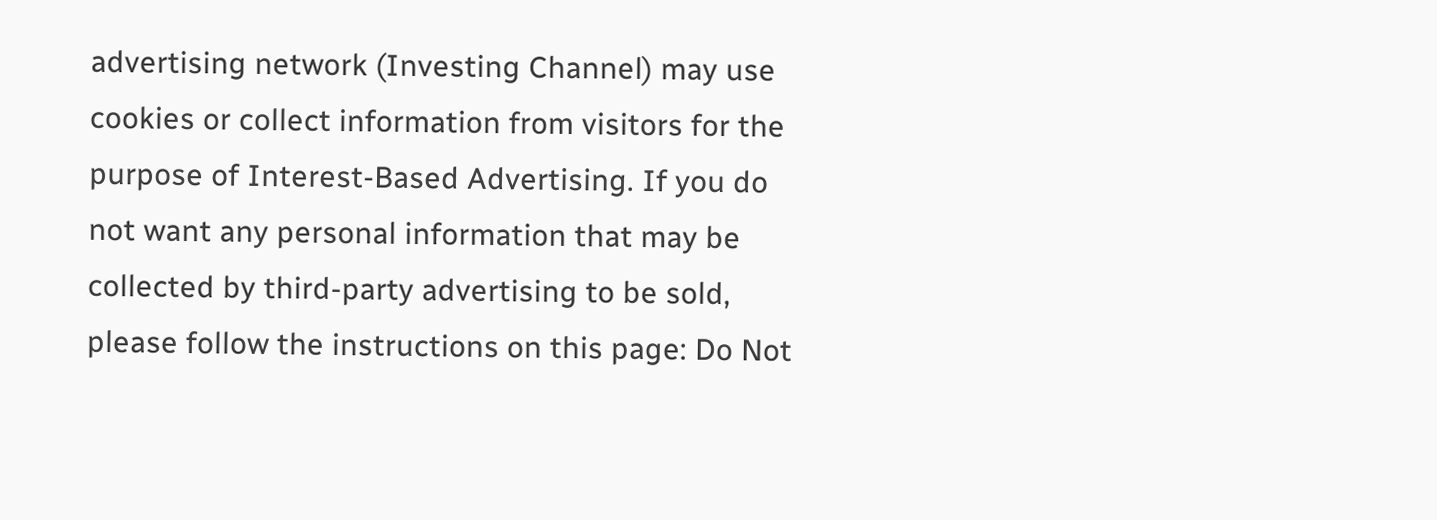advertising network (Investing Channel) may use cookies or collect information from visitors for the purpose of Interest-Based Advertising. If you do not want any personal information that may be collected by third-party advertising to be sold, please follow the instructions on this page: Do Not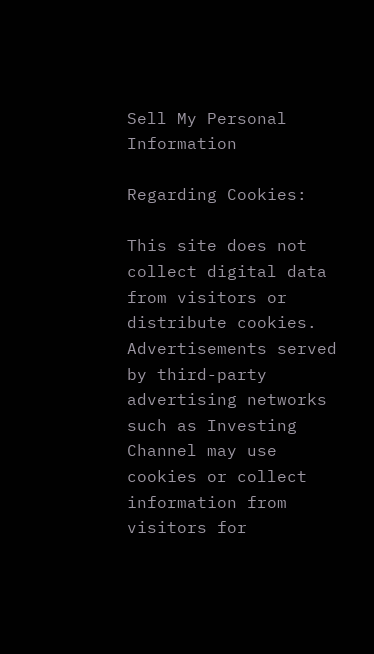Sell My Personal Information

Regarding Cookies:

This site does not collect digital data from visitors or distribute cookies. Advertisements served by third-party advertising networks such as Investing Channel may use cookies or collect information from visitors for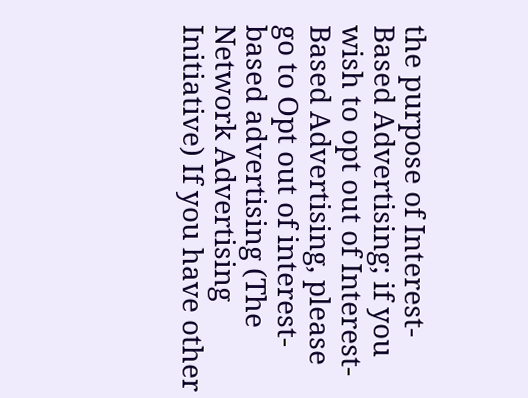the purpose of Interest-Based Advertising; if you wish to opt out of Interest-Based Advertising, please go to Opt out of interest-based advertising (The Network Advertising Initiative) If you have other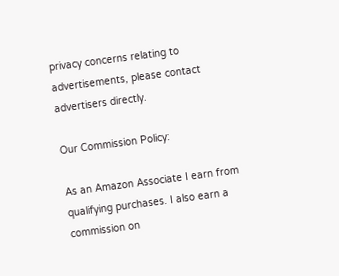privacy concerns relating to advertisements, please contact advertisers directly.

Our Commission Policy:

As an Amazon Associate I earn from qualifying purchases. I also earn a commission on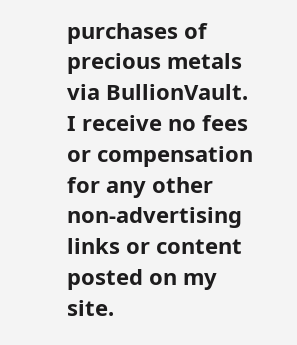purchases of precious metals via BullionVault. I receive no fees or compensation for any other non-advertising links or content posted on my site.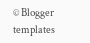© Blogger templates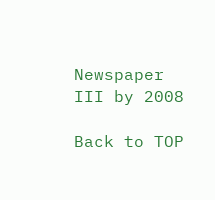Newspaper III by 2008

Back to TOP